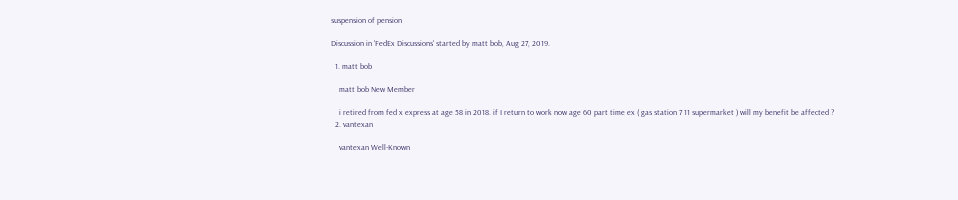suspension of pension

Discussion in 'FedEx Discussions' started by matt bob, Aug 27, 2019.

  1. matt bob

    matt bob New Member

    i retired from fed x express at age 58 in 2018. if I return to work now age 60 part time ex ( gas station 7 11 supermarket ) will my benefit be affected ?
  2. vantexan

    vantexan Well-Known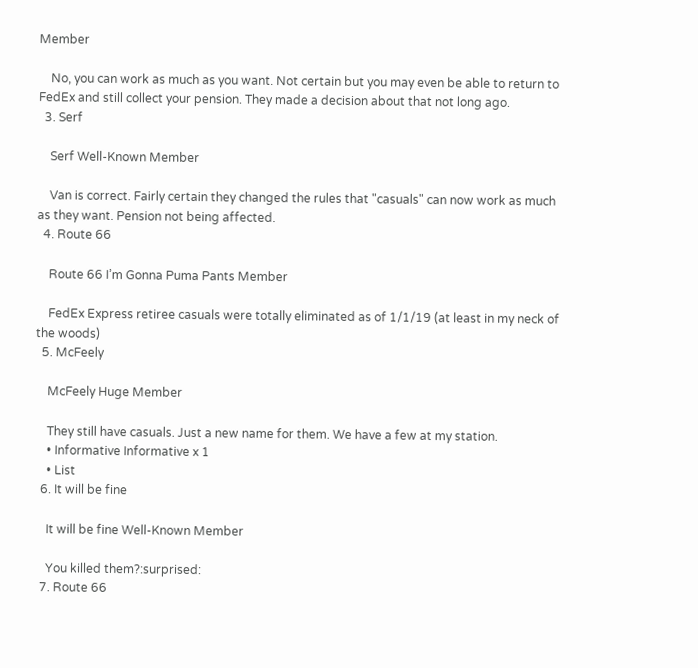Member

    No, you can work as much as you want. Not certain but you may even be able to return to FedEx and still collect your pension. They made a decision about that not long ago.
  3. Serf

    Serf Well-Known Member

    Van is correct. Fairly certain they changed the rules that "casuals" can now work as much as they want. Pension not being affected.
  4. Route 66

    Route 66 I’m Gonna Puma Pants Member

    FedEx Express retiree casuals were totally eliminated as of 1/1/19 (at least in my neck of the woods)
  5. McFeely

    McFeely Huge Member

    They still have casuals. Just a new name for them. We have a few at my station.
    • Informative Informative x 1
    • List
  6. It will be fine

    It will be fine Well-Known Member

    You killed them?:surprised:
  7. Route 66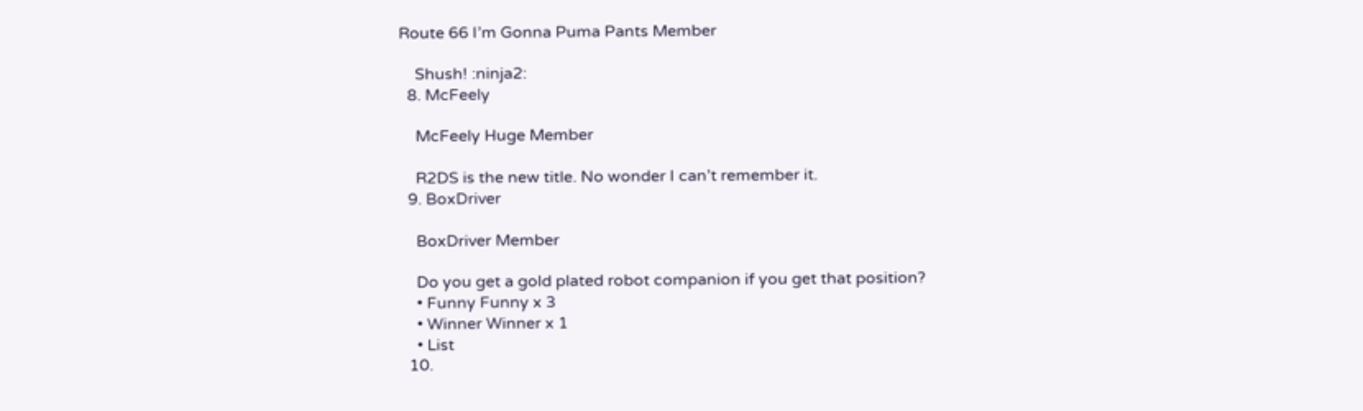Route 66 I’m Gonna Puma Pants Member

    Shush! :ninja2:
  8. McFeely

    McFeely Huge Member

    R2DS is the new title. No wonder I can’t remember it.
  9. BoxDriver

    BoxDriver Member

    Do you get a gold plated robot companion if you get that position?
    • Funny Funny x 3
    • Winner Winner x 1
    • List
  10.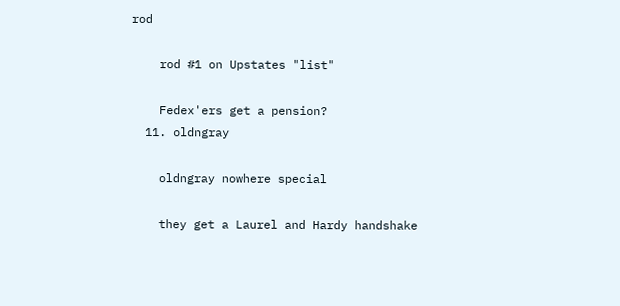rod

    rod #1 on Upstates "list"

    Fedex'ers get a pension?
  11. oldngray

    oldngray nowhere special

    they get a Laurel and Hardy handshake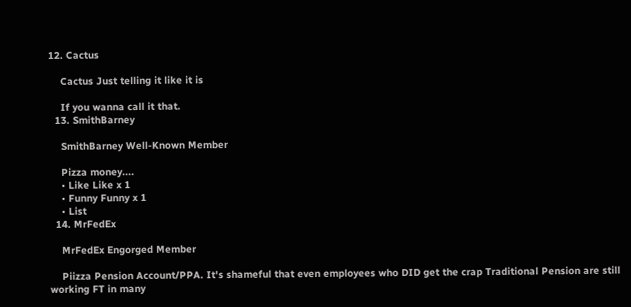12. Cactus

    Cactus Just telling it like it is

    If you wanna call it that.
  13. SmithBarney

    SmithBarney Well-Known Member

    Pizza money....
    • Like Like x 1
    • Funny Funny x 1
    • List
  14. MrFedEx

    MrFedEx Engorged Member

    Piizza Pension Account/PPA. It's shameful that even employees who DID get the crap Traditional Pension are still working FT in many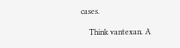cases.

    Think vantexan. A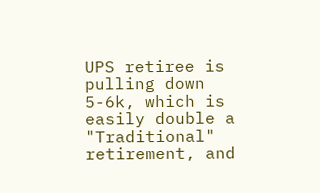UPS retiree is pulling down 5-6k, which is easily double a "Traditional" retirement, and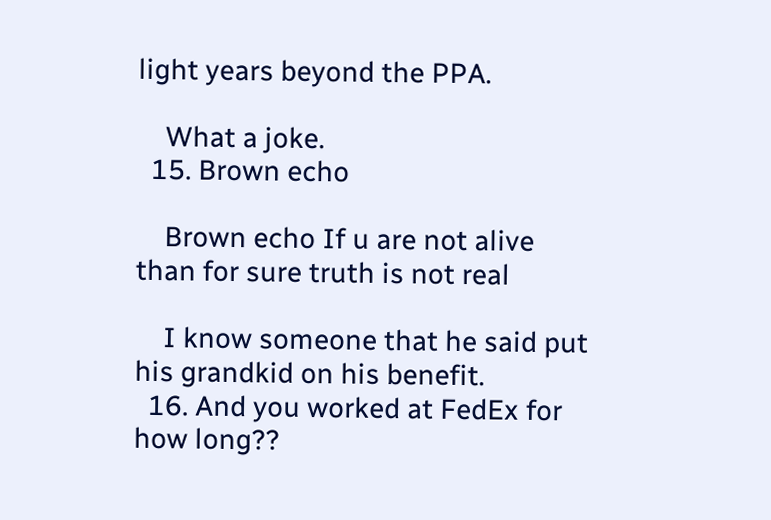light years beyond the PPA.

    What a joke.
  15. Brown echo

    Brown echo If u are not alive than for sure truth is not real

    I know someone that he said put his grandkid on his benefit.
  16. And you worked at FedEx for how long??